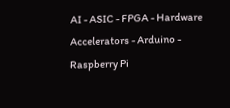AI - ASIC - FPGA - Hardware Accelerators - Arduino - Raspberry Pi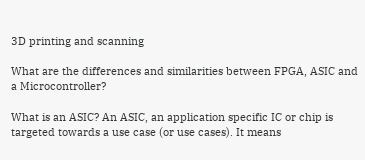3D printing and scanning

What are the differences and similarities between FPGA, ASIC and a Microcontroller?

What is an ASIC? An ASIC, an application specific IC or chip is targeted towards a use case (or use cases). It means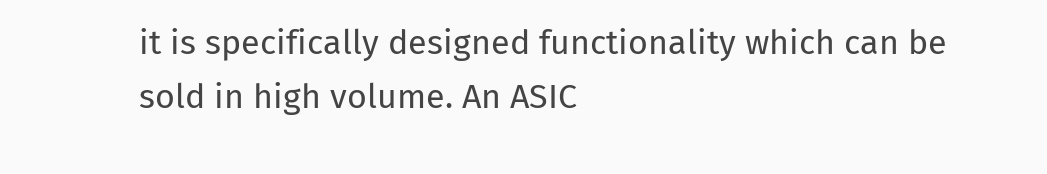it is specifically designed functionality which can be sold in high volume. An ASIC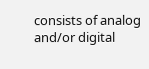consists of analog and/or digital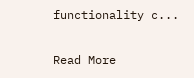functionality c...

Read More